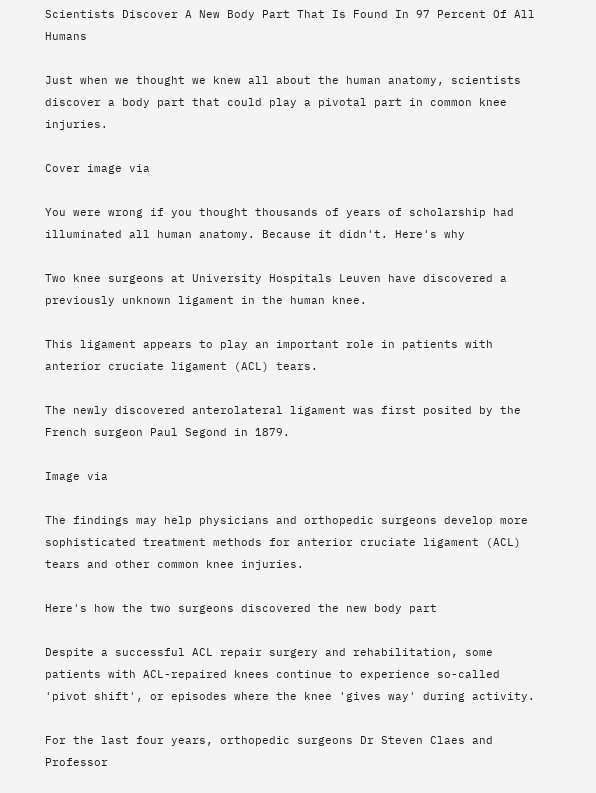Scientists Discover A New Body Part That Is Found In 97 Percent Of All Humans

Just when we thought we knew all about the human anatomy, scientists discover a body part that could play a pivotal part in common knee injuries.

Cover image via

You were wrong if you thought thousands of years of scholarship had illuminated all human anatomy. Because it didn't. Here's why

Two knee surgeons at University Hospitals Leuven have discovered a previously unknown ligament in the human knee.

This ligament appears to play an important role in patients with anterior cruciate ligament (ACL) tears.

The newly discovered anterolateral ligament was first posited by the French surgeon Paul Segond in 1879.

Image via

The findings may help physicians and orthopedic surgeons develop more sophisticated treatment methods for anterior cruciate ligament (ACL) tears and other common knee injuries.

Here's how the two surgeons discovered the new body part

Despite a successful ACL repair surgery and rehabilitation, some patients with ACL-repaired knees continue to experience so-called 'pivot shift', or episodes where the knee 'gives way' during activity.

For the last four years, orthopedic surgeons Dr Steven Claes and Professor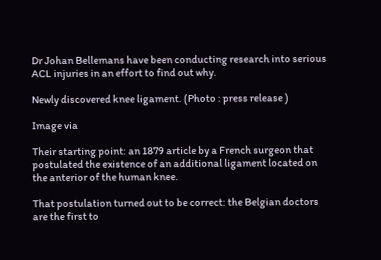Dr Johan Bellemans have been conducting research into serious ACL injuries in an effort to find out why.

Newly discovered knee ligament. (Photo : press release )

Image via

Their starting point: an 1879 article by a French surgeon that postulated the existence of an additional ligament located on the anterior of the human knee.

That postulation turned out to be correct: the Belgian doctors are the first to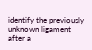identify the previously unknown ligament after a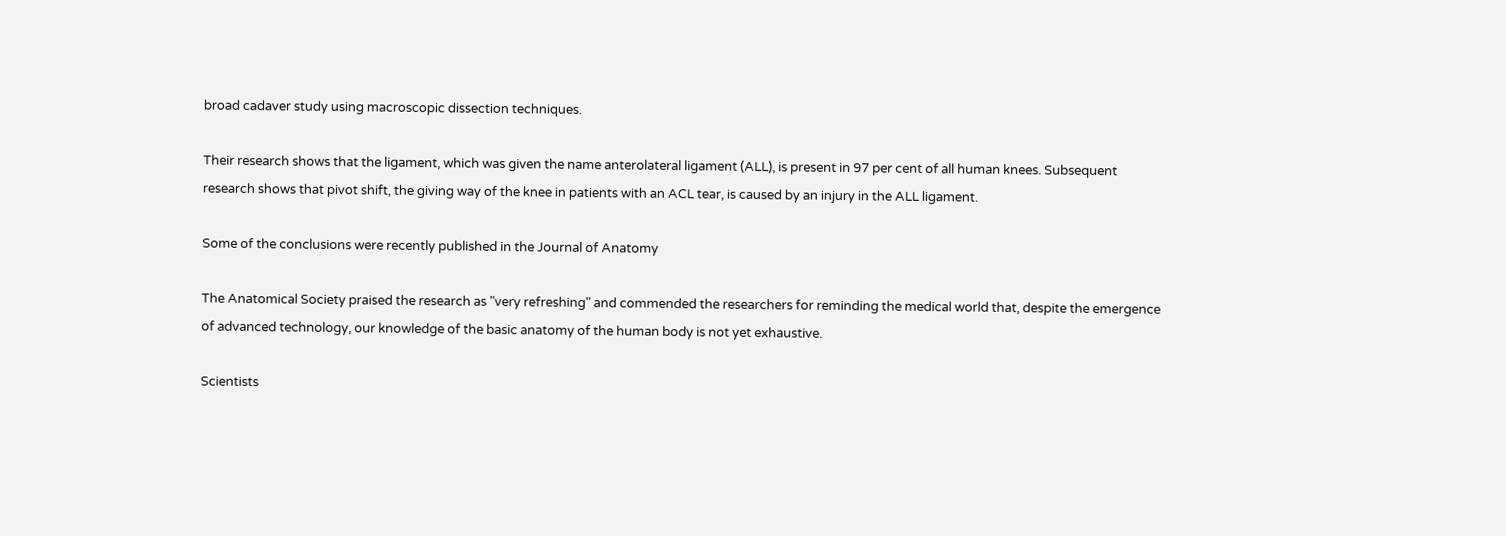broad cadaver study using macroscopic dissection techniques.

Their research shows that the ligament, which was given the name anterolateral ligament (ALL), is present in 97 per cent of all human knees. Subsequent research shows that pivot shift, the giving way of the knee in patients with an ACL tear, is caused by an injury in the ALL ligament.

Some of the conclusions were recently published in the Journal of Anatomy

The Anatomical Society praised the research as "very refreshing" and commended the researchers for reminding the medical world that, despite the emergence of advanced technology, our knowledge of the basic anatomy of the human body is not yet exhaustive.

Scientists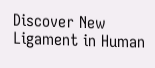Discover New Ligament in Human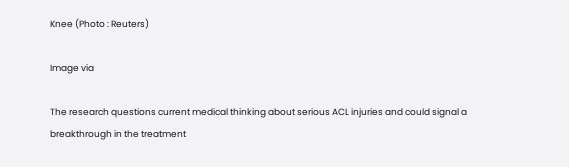Knee (Photo : Reuters)

Image via

The research questions current medical thinking about serious ACL injuries and could signal a breakthrough in the treatment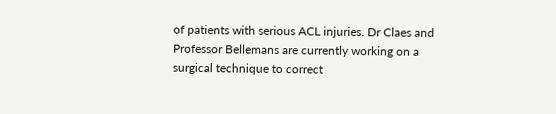of patients with serious ACL injuries. Dr Claes and Professor Bellemans are currently working on a surgical technique to correct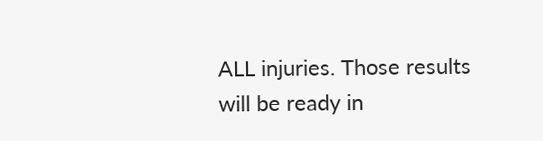ALL injuries. Those results will be ready in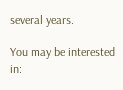several years.

You may be interested in: